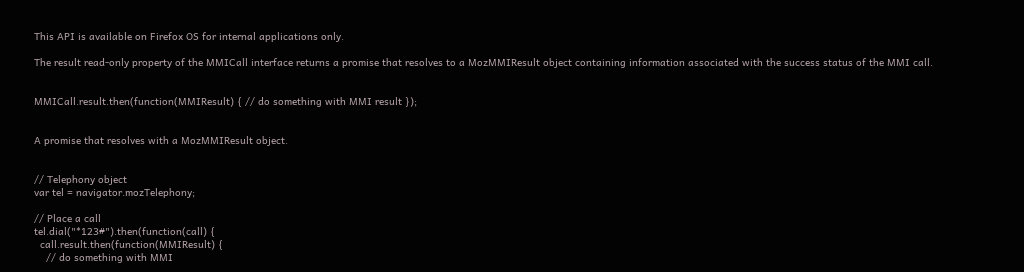This API is available on Firefox OS for internal applications only.

The result read-only property of the MMICall interface returns a promise that resolves to a MozMMIResult object containing information associated with the success status of the MMI call.


MMICall.result.then(function(MMIResult) { // do something with MMI result });


A promise that resolves with a MozMMIResult object.


// Telephony object
var tel = navigator.mozTelephony;

// Place a call
tel.dial("*123#").then(function(call) {
  call.result.then(function(MMIResult) {
    // do something with MMI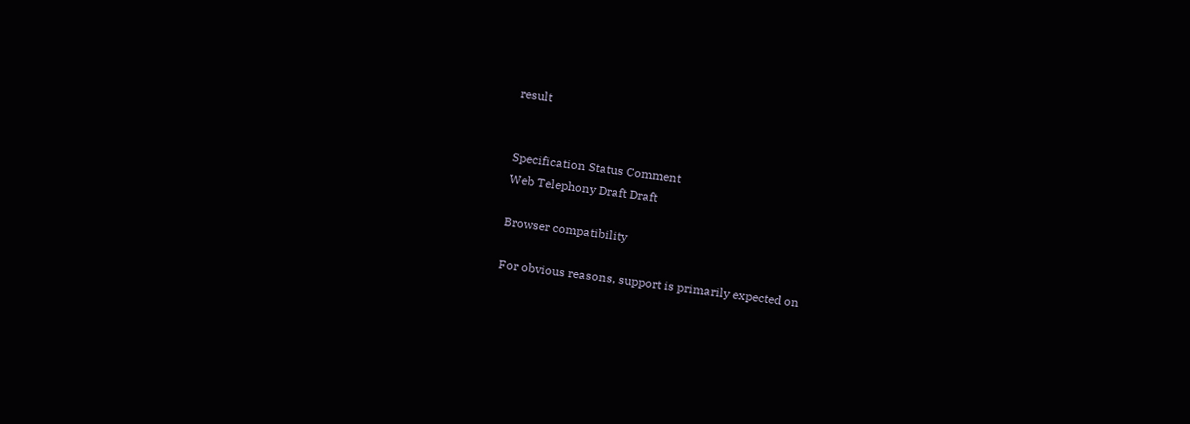result


Specification Status Comment
Web Telephony Draft Draft

Browser compatibility

For obvious reasons, support is primarily expected on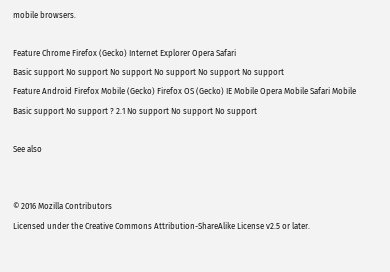mobile browsers.

Feature Chrome Firefox (Gecko) Internet Explorer Opera Safari
Basic support No support No support No support No support No support
Feature Android Firefox Mobile (Gecko) Firefox OS (Gecko) IE Mobile Opera Mobile Safari Mobile
Basic support No support ? 2.1 No support No support No support

See also


© 2016 Mozilla Contributors
Licensed under the Creative Commons Attribution-ShareAlike License v2.5 or later.